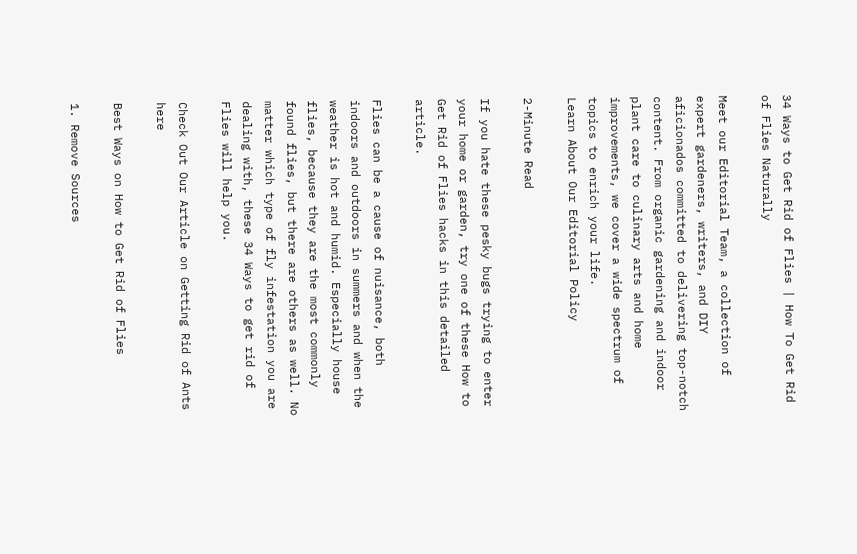34 Ways to Get Rid of Flies | How To Get Rid of Flies Naturally

Meet our Editorial Team, a collection of expert gardeners, writers, and DIY aficionados committed to delivering top-notch content. From organic gardening and indoor plant care to culinary arts and home improvements, we cover a wide spectrum of topics to enrich your life.
Learn About Our Editorial Policy

2-Minute Read

If you hate these pesky bugs trying to enter your home or garden, try one of these How to Get Rid of Flies hacks in this detailed article.

Flies can be a cause of nuisance, both indoors and outdoors in summers and when the weather is hot and humid. Especially house flies, because they are the most commonly found flies, but there are others as well. No matter which type of fly infestation you are dealing with, these 34 Ways to get rid of Flies will help you.

Check Out Our Article on Getting Rid of Ants here

Best Ways on How to Get Rid of Flies

1. Remove Sources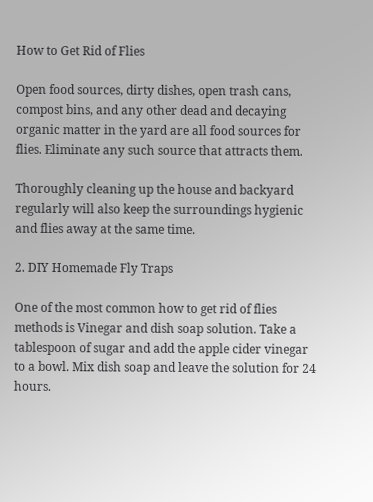How to Get Rid of Flies

Open food sources, dirty dishes, open trash cans, compost bins, and any other dead and decaying organic matter in the yard are all food sources for flies. Eliminate any such source that attracts them.

Thoroughly cleaning up the house and backyard regularly will also keep the surroundings hygienic and flies away at the same time.

2. DIY Homemade Fly Traps

One of the most common how to get rid of flies methods is Vinegar and dish soap solution. Take a tablespoon of sugar and add the apple cider vinegar to a bowl. Mix dish soap and leave the solution for 24 hours.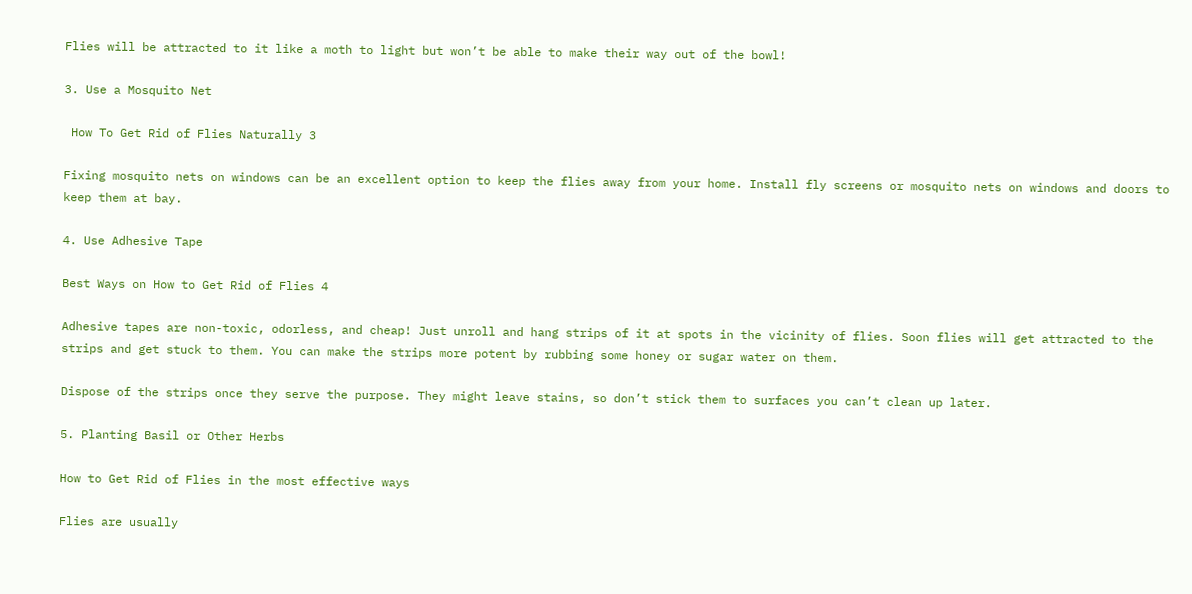Flies will be attracted to it like a moth to light but won’t be able to make their way out of the bowl!

3. Use a Mosquito Net

 How To Get Rid of Flies Naturally 3

Fixing mosquito nets on windows can be an excellent option to keep the flies away from your home. Install fly screens or mosquito nets on windows and doors to keep them at bay.

4. Use Adhesive Tape

Best Ways on How to Get Rid of Flies 4

Adhesive tapes are non-toxic, odorless, and cheap! Just unroll and hang strips of it at spots in the vicinity of flies. Soon flies will get attracted to the strips and get stuck to them. You can make the strips more potent by rubbing some honey or sugar water on them.

Dispose of the strips once they serve the purpose. They might leave stains, so don’t stick them to surfaces you can’t clean up later.

5. Planting Basil or Other Herbs

How to Get Rid of Flies in the most effective ways

Flies are usually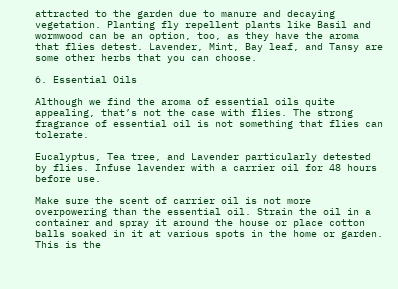attracted to the garden due to manure and decaying vegetation. Planting fly repellent plants like Basil and wormwood can be an option, too, as they have the aroma that flies detest. Lavender, Mint, Bay leaf, and Tansy are some other herbs that you can choose.

6. Essential Oils

Although we find the aroma of essential oils quite appealing, that’s not the case with flies. The strong fragrance of essential oil is not something that flies can tolerate.

Eucalyptus, Tea tree, and Lavender particularly detested by flies. Infuse lavender with a carrier oil for 48 hours before use.

Make sure the scent of carrier oil is not more overpowering than the essential oil. Strain the oil in a container and spray it around the house or place cotton balls soaked in it at various spots in the home or garden. This is the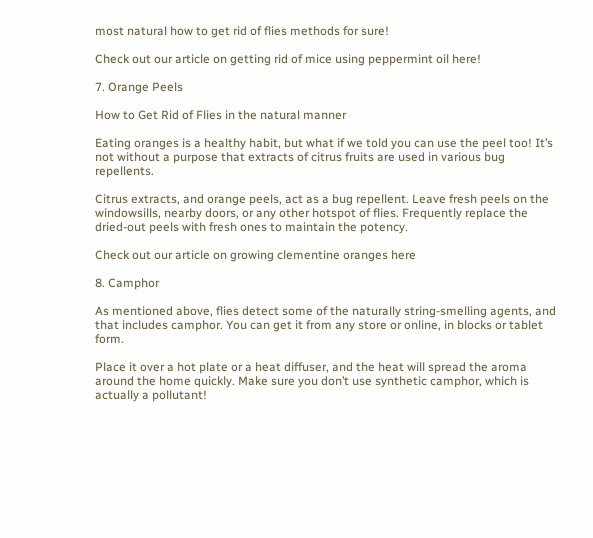most natural how to get rid of flies methods for sure!

Check out our article on getting rid of mice using peppermint oil here!

7. Orange Peels

How to Get Rid of Flies in the natural manner

Eating oranges is a healthy habit, but what if we told you can use the peel too! It’s not without a purpose that extracts of citrus fruits are used in various bug repellents.

Citrus extracts, and orange peels, act as a bug repellent. Leave fresh peels on the windowsills, nearby doors, or any other hotspot of flies. Frequently replace the dried-out peels with fresh ones to maintain the potency.

Check out our article on growing clementine oranges here

8. Camphor

As mentioned above, flies detect some of the naturally string-smelling agents, and that includes camphor. You can get it from any store or online, in blocks or tablet form.

Place it over a hot plate or a heat diffuser, and the heat will spread the aroma around the home quickly. Make sure you don’t use synthetic camphor, which is actually a pollutant!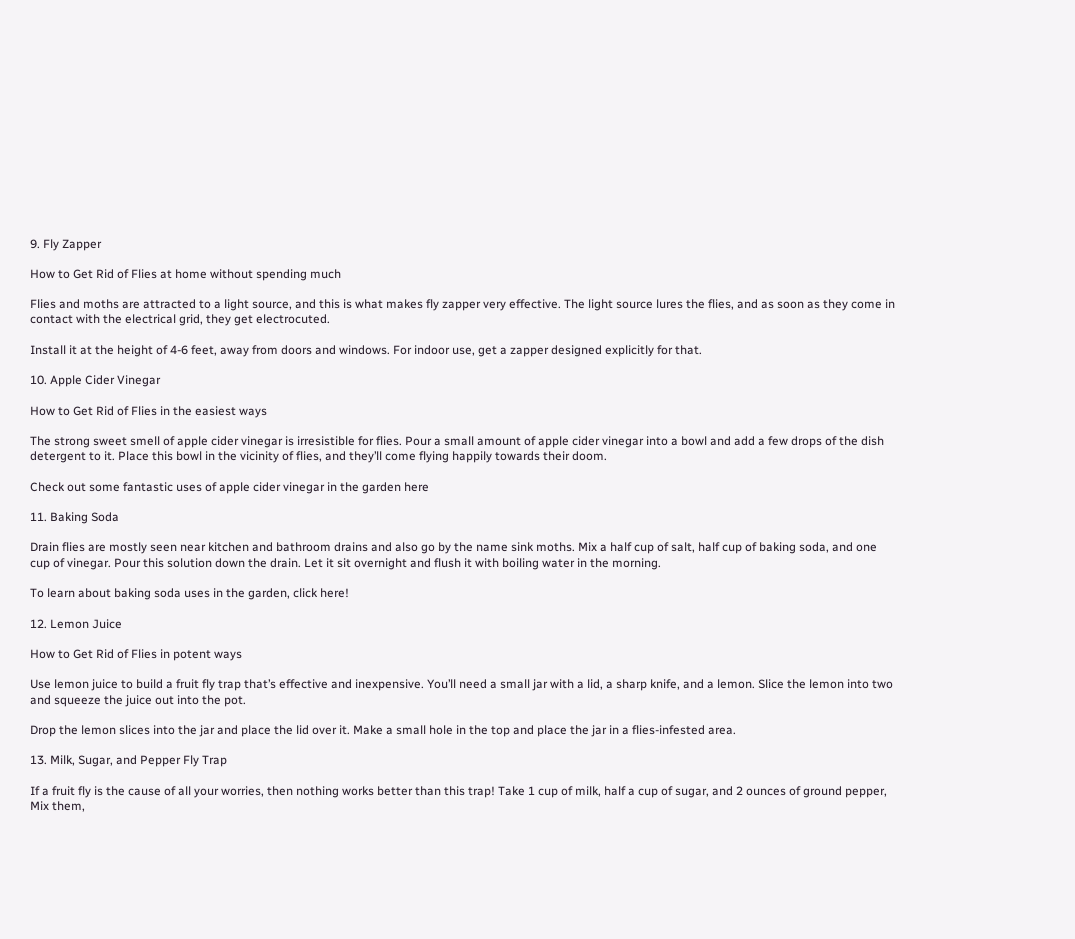9. Fly Zapper

How to Get Rid of Flies at home without spending much

Flies and moths are attracted to a light source, and this is what makes fly zapper very effective. The light source lures the flies, and as soon as they come in contact with the electrical grid, they get electrocuted.

Install it at the height of 4-6 feet, away from doors and windows. For indoor use, get a zapper designed explicitly for that.

10. Apple Cider Vinegar

How to Get Rid of Flies in the easiest ways

The strong sweet smell of apple cider vinegar is irresistible for flies. Pour a small amount of apple cider vinegar into a bowl and add a few drops of the dish detergent to it. Place this bowl in the vicinity of flies, and they’ll come flying happily towards their doom.

Check out some fantastic uses of apple cider vinegar in the garden here

11. Baking Soda

Drain flies are mostly seen near kitchen and bathroom drains and also go by the name sink moths. Mix a half cup of salt, half cup of baking soda, and one cup of vinegar. Pour this solution down the drain. Let it sit overnight and flush it with boiling water in the morning.

To learn about baking soda uses in the garden, click here!

12. Lemon Juice

How to Get Rid of Flies in potent ways

Use lemon juice to build a fruit fly trap that’s effective and inexpensive. You’ll need a small jar with a lid, a sharp knife, and a lemon. Slice the lemon into two and squeeze the juice out into the pot.

Drop the lemon slices into the jar and place the lid over it. Make a small hole in the top and place the jar in a flies-infested area.

13. Milk, Sugar, and Pepper Fly Trap

If a fruit fly is the cause of all your worries, then nothing works better than this trap! Take 1 cup of milk, half a cup of sugar, and 2 ounces of ground pepper, Mix them,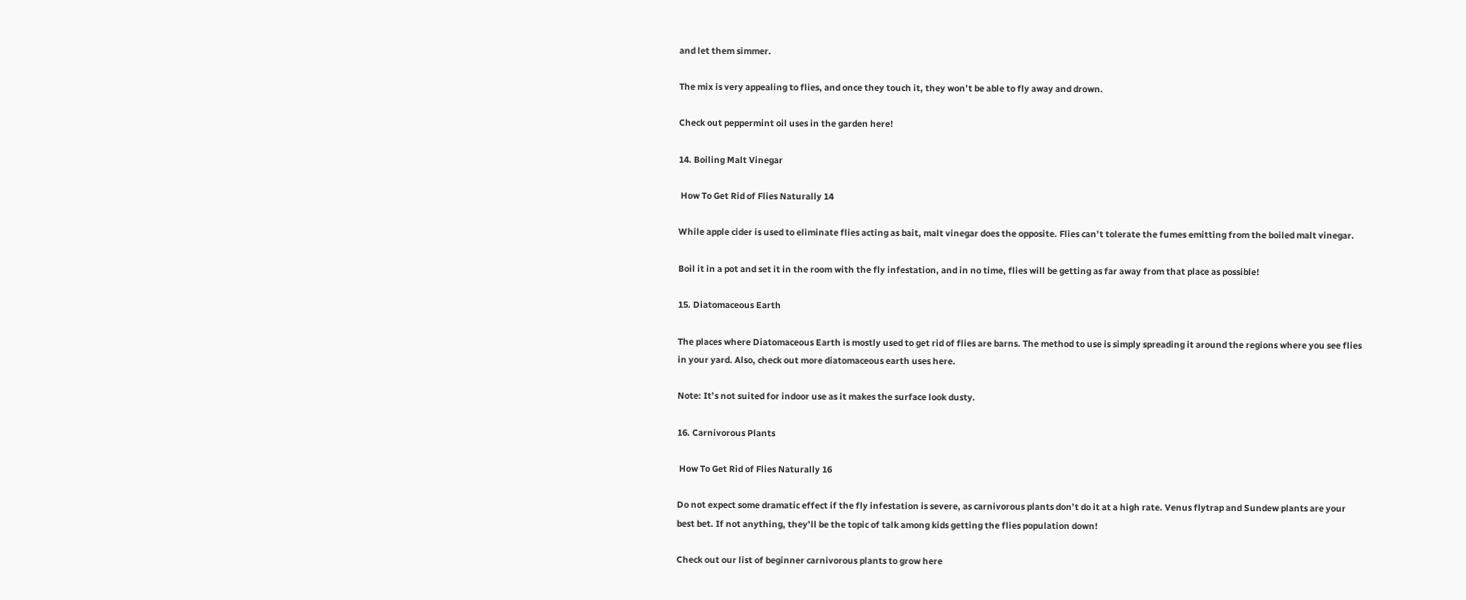and let them simmer.

The mix is very appealing to flies, and once they touch it, they won’t be able to fly away and drown.

Check out peppermint oil uses in the garden here!

14. Boiling Malt Vinegar

 How To Get Rid of Flies Naturally 14

While apple cider is used to eliminate flies acting as bait, malt vinegar does the opposite. Flies can’t tolerate the fumes emitting from the boiled malt vinegar.

Boil it in a pot and set it in the room with the fly infestation, and in no time, flies will be getting as far away from that place as possible!

15. Diatomaceous Earth

The places where Diatomaceous Earth is mostly used to get rid of flies are barns. The method to use is simply spreading it around the regions where you see flies in your yard. Also, check out more diatomaceous earth uses here.

Note: It’s not suited for indoor use as it makes the surface look dusty.

16. Carnivorous Plants

 How To Get Rid of Flies Naturally 16

Do not expect some dramatic effect if the fly infestation is severe, as carnivorous plants don’t do it at a high rate. Venus flytrap and Sundew plants are your best bet. If not anything, they’ll be the topic of talk among kids getting the flies population down!

Check out our list of beginner carnivorous plants to grow here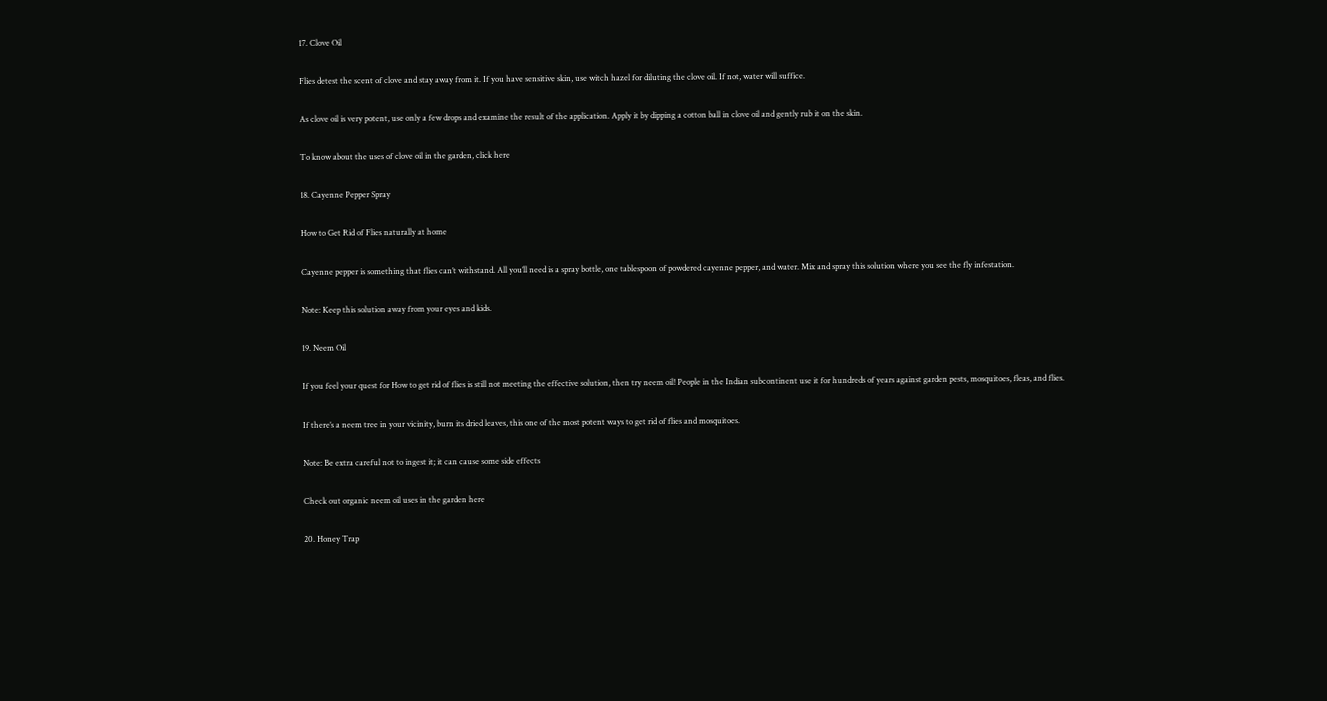17. Clove Oil

Flies detest the scent of clove and stay away from it. If you have sensitive skin, use witch hazel for diluting the clove oil. If not, water will suffice.

As clove oil is very potent, use only a few drops and examine the result of the application. Apply it by dipping a cotton ball in clove oil and gently rub it on the skin.

To know about the uses of clove oil in the garden, click here

18. Cayenne Pepper Spray

How to Get Rid of Flies naturally at home

Cayenne pepper is something that flies can’t withstand. All you’ll need is a spray bottle, one tablespoon of powdered cayenne pepper, and water. Mix and spray this solution where you see the fly infestation.

Note: Keep this solution away from your eyes and kids.

19. Neem Oil

If you feel your quest for How to get rid of flies is still not meeting the effective solution, then try neem oil! People in the Indian subcontinent use it for hundreds of years against garden pests, mosquitoes, fleas, and flies.

If there’s a neem tree in your vicinity, burn its dried leaves, this one of the most potent ways to get rid of flies and mosquitoes.

Note: Be extra careful not to ingest it; it can cause some side effects

Check out organic neem oil uses in the garden here

20. Honey Trap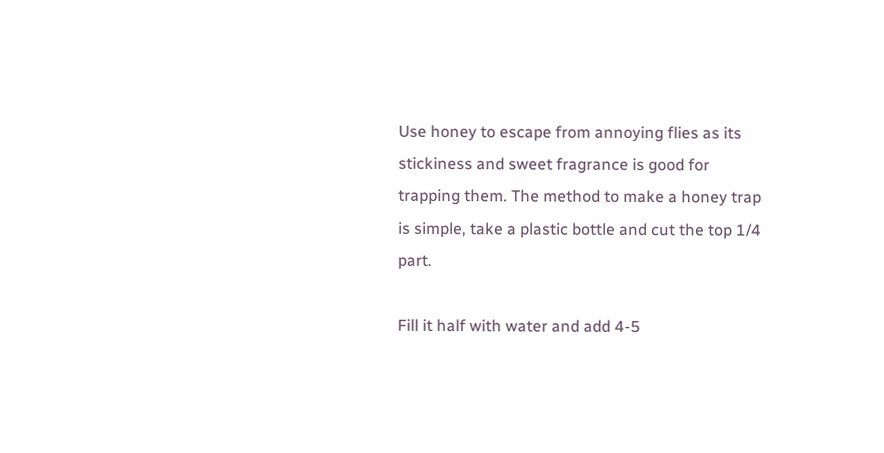Use honey to escape from annoying flies as its stickiness and sweet fragrance is good for trapping them. The method to make a honey trap is simple, take a plastic bottle and cut the top 1/4 part.

Fill it half with water and add 4-5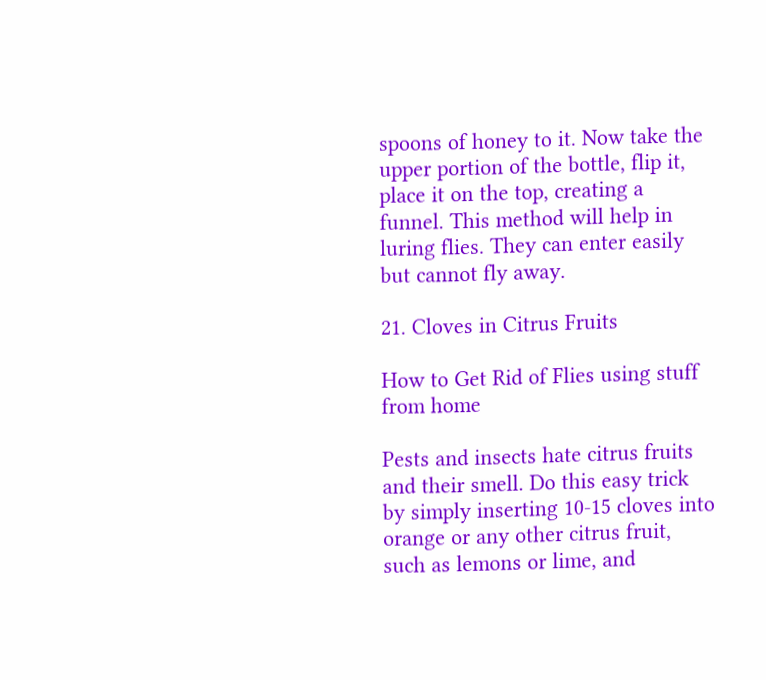spoons of honey to it. Now take the upper portion of the bottle, flip it, place it on the top, creating a funnel. This method will help in luring flies. They can enter easily but cannot fly away.

21. Cloves in Citrus Fruits

How to Get Rid of Flies using stuff from home

Pests and insects hate citrus fruits and their smell. Do this easy trick by simply inserting 10-15 cloves into orange or any other citrus fruit, such as lemons or lime, and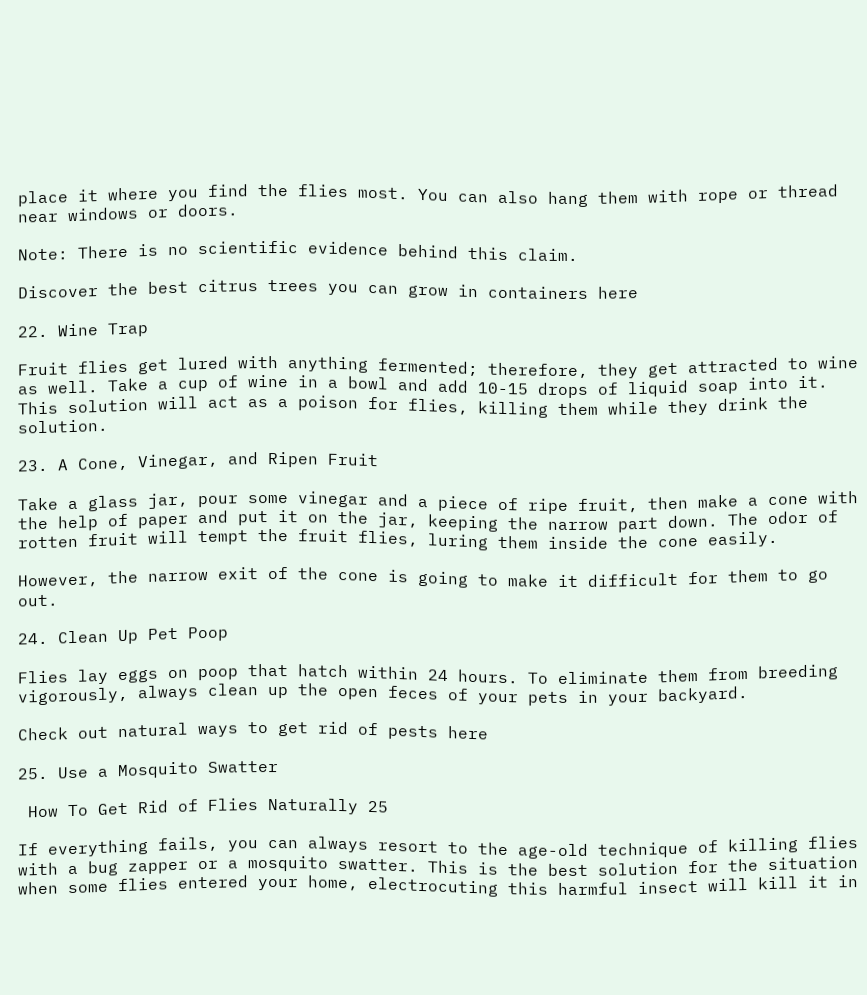place it where you find the flies most. You can also hang them with rope or thread near windows or doors.

Note: There is no scientific evidence behind this claim.

Discover the best citrus trees you can grow in containers here

22. Wine Trap

Fruit flies get lured with anything fermented; therefore, they get attracted to wine as well. Take a cup of wine in a bowl and add 10-15 drops of liquid soap into it. This solution will act as a poison for flies, killing them while they drink the solution.

23. A Cone, Vinegar, and Ripen Fruit

Take a glass jar, pour some vinegar and a piece of ripe fruit, then make a cone with the help of paper and put it on the jar, keeping the narrow part down. The odor of rotten fruit will tempt the fruit flies, luring them inside the cone easily.

However, the narrow exit of the cone is going to make it difficult for them to go out.

24. Clean Up Pet Poop

Flies lay eggs on poop that hatch within 24 hours. To eliminate them from breeding vigorously, always clean up the open feces of your pets in your backyard.

Check out natural ways to get rid of pests here

25. Use a Mosquito Swatter

 How To Get Rid of Flies Naturally 25

If everything fails, you can always resort to the age-old technique of killing flies with a bug zapper or a mosquito swatter. This is the best solution for the situation when some flies entered your home, electrocuting this harmful insect will kill it in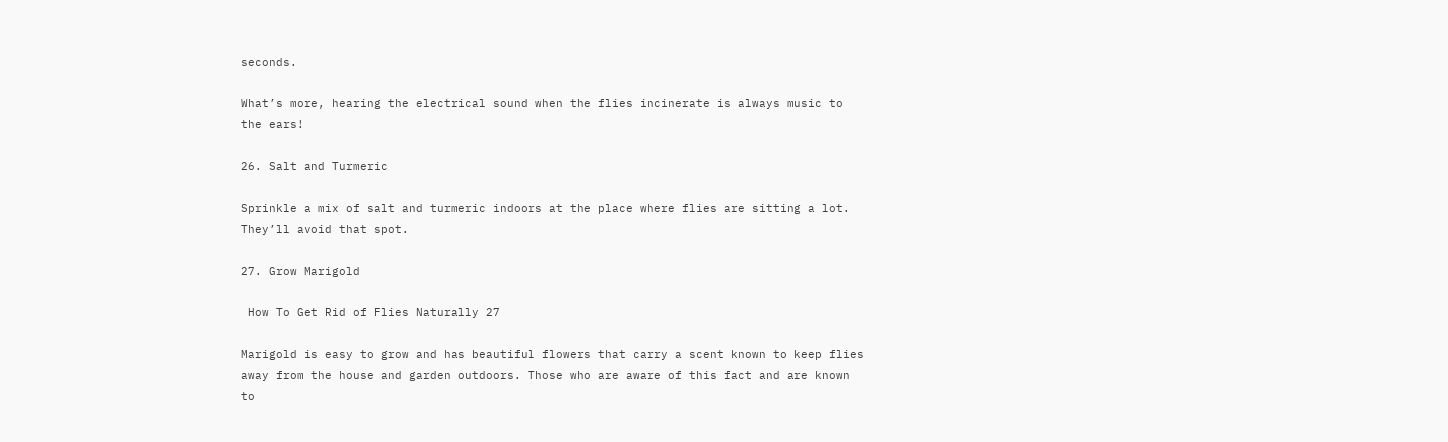seconds.

What’s more, hearing the electrical sound when the flies incinerate is always music to the ears!

26. Salt and Turmeric

Sprinkle a mix of salt and turmeric indoors at the place where flies are sitting a lot. They’ll avoid that spot.

27. Grow Marigold

 How To Get Rid of Flies Naturally 27

Marigold is easy to grow and has beautiful flowers that carry a scent known to keep flies away from the house and garden outdoors. Those who are aware of this fact and are known to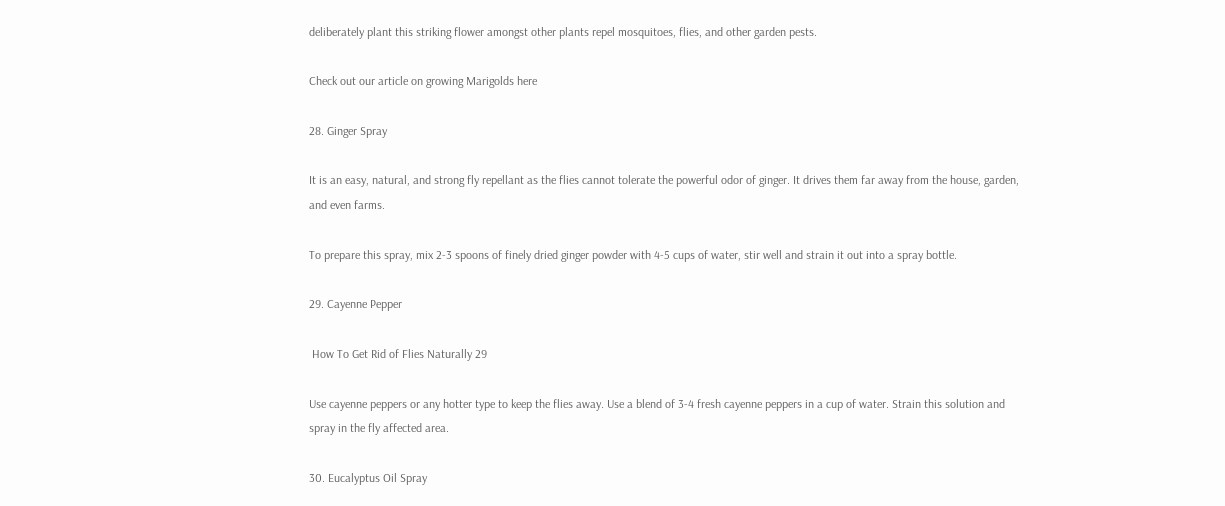deliberately plant this striking flower amongst other plants repel mosquitoes, flies, and other garden pests.

Check out our article on growing Marigolds here

28. Ginger Spray

It is an easy, natural, and strong fly repellant as the flies cannot tolerate the powerful odor of ginger. It drives them far away from the house, garden, and even farms.

To prepare this spray, mix 2-3 spoons of finely dried ginger powder with 4-5 cups of water, stir well and strain it out into a spray bottle.

29. Cayenne Pepper

 How To Get Rid of Flies Naturally 29

Use cayenne peppers or any hotter type to keep the flies away. Use a blend of 3-4 fresh cayenne peppers in a cup of water. Strain this solution and spray in the fly affected area.

30. Eucalyptus Oil Spray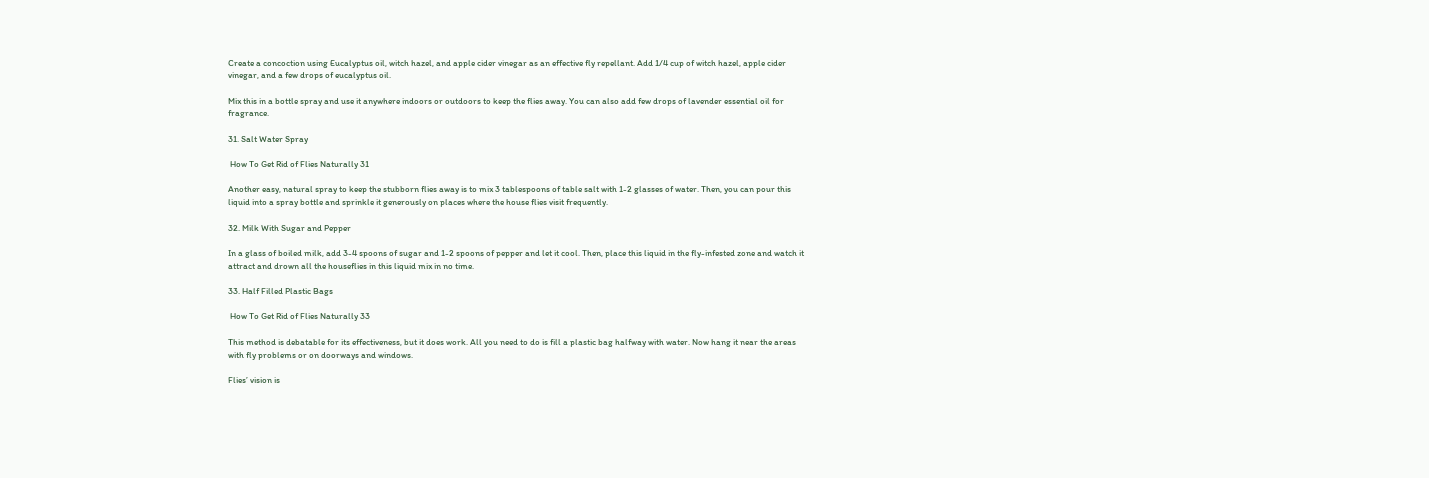Create a concoction using Eucalyptus oil, witch hazel, and apple cider vinegar as an effective fly repellant. Add 1/4 cup of witch hazel, apple cider vinegar, and a few drops of eucalyptus oil.

Mix this in a bottle spray and use it anywhere indoors or outdoors to keep the flies away. You can also add few drops of lavender essential oil for fragrance.

31. Salt Water Spray

 How To Get Rid of Flies Naturally 31

Another easy, natural spray to keep the stubborn flies away is to mix 3 tablespoons of table salt with 1-2 glasses of water. Then, you can pour this liquid into a spray bottle and sprinkle it generously on places where the house flies visit frequently.

32. Milk With Sugar and Pepper

In a glass of boiled milk, add 3-4 spoons of sugar and 1-2 spoons of pepper and let it cool. Then, place this liquid in the fly-infested zone and watch it attract and drown all the houseflies in this liquid mix in no time.

33. Half Filled Plastic Bags

 How To Get Rid of Flies Naturally 33

This method is debatable for its effectiveness, but it does work. All you need to do is fill a plastic bag halfway with water. Now hang it near the areas with fly problems or on doorways and windows.

Flies’ vision is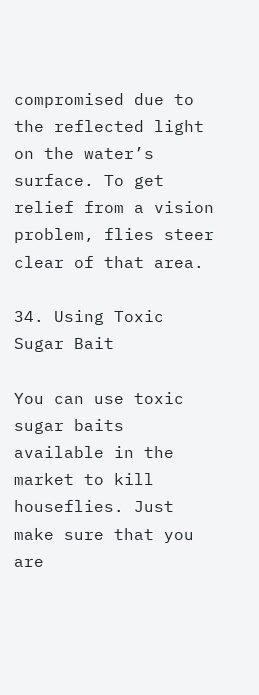compromised due to the reflected light on the water’s surface. To get relief from a vision problem, flies steer clear of that area.

34. Using Toxic Sugar Bait

You can use toxic sugar baits available in the market to kill houseflies. Just make sure that you are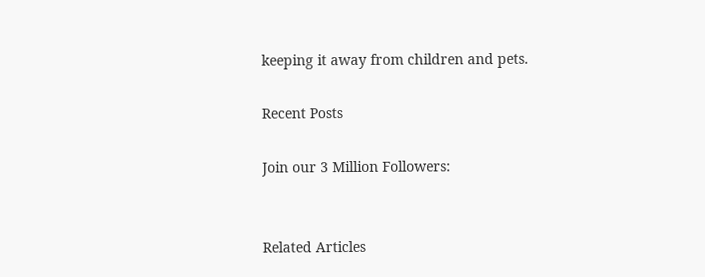keeping it away from children and pets.

Recent Posts

Join our 3 Million Followers:


Related Articles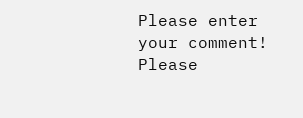Please enter your comment!
Please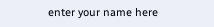enter your name here